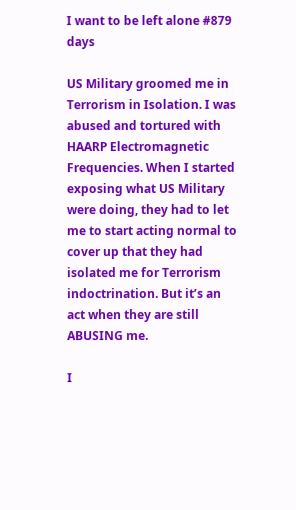I want to be left alone #879 days

US Military groomed me in Terrorism in Isolation. I was abused and tortured with HAARP Electromagnetic Frequencies. When I started exposing what US Military were doing, they had to let me to start acting normal to cover up that they had isolated me for Terrorism indoctrination. But it’s an act when they are still ABUSING me.

I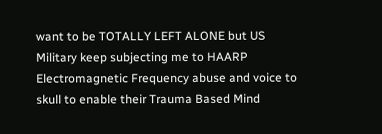want to be TOTALLY LEFT ALONE but US Military keep subjecting me to HAARP Electromagnetic Frequency abuse and voice to skull to enable their Trauma Based Mind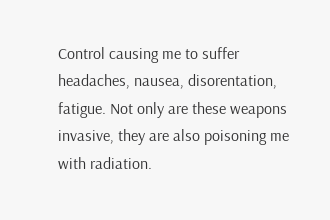Control causing me to suffer headaches, nausea, disorentation, fatigue. Not only are these weapons invasive, they are also poisoning me with radiation.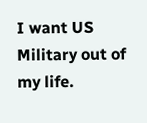I want US Military out of my life.